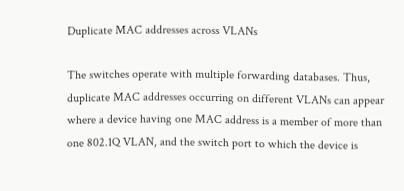Duplicate MAC addresses across VLANs

The switches operate with multiple forwarding databases. Thus, duplicate MAC addresses occurring on different VLANs can appear where a device having one MAC address is a member of more than one 802.1Q VLAN, and the switch port to which the device is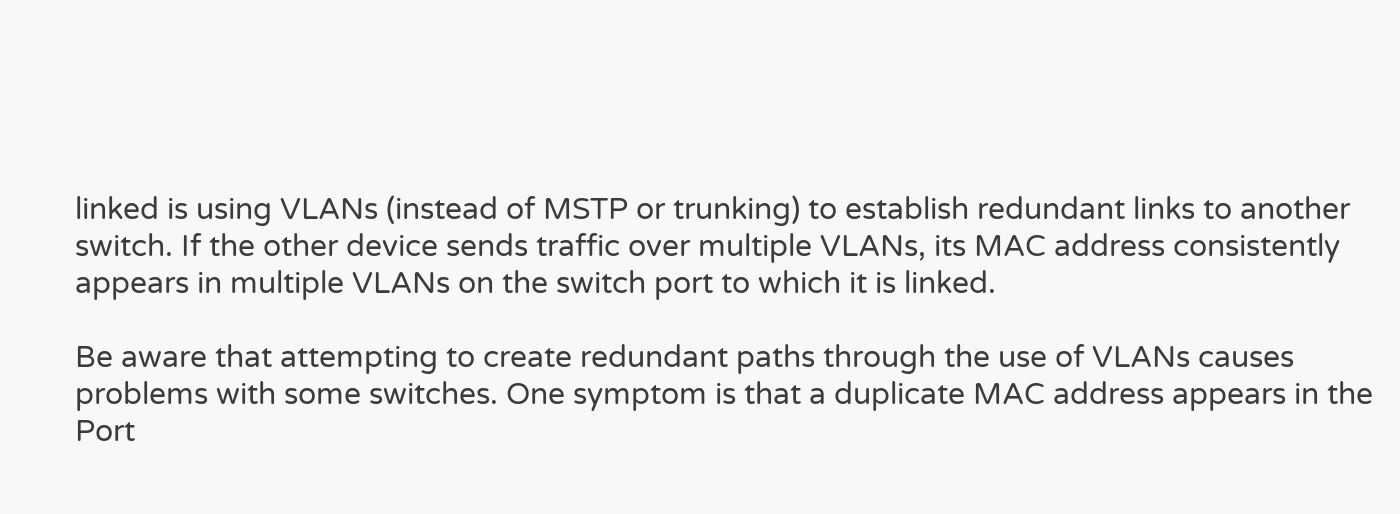linked is using VLANs (instead of MSTP or trunking) to establish redundant links to another switch. If the other device sends traffic over multiple VLANs, its MAC address consistently appears in multiple VLANs on the switch port to which it is linked.

Be aware that attempting to create redundant paths through the use of VLANs causes problems with some switches. One symptom is that a duplicate MAC address appears in the Port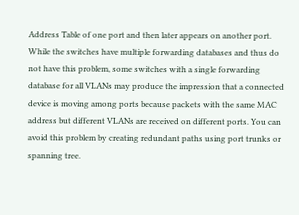Address Table of one port and then later appears on another port. While the switches have multiple forwarding databases and thus do not have this problem, some switches with a single forwarding database for all VLANs may produce the impression that a connected device is moving among ports because packets with the same MAC address but different VLANs are received on different ports. You can avoid this problem by creating redundant paths using port trunks or spanning tree.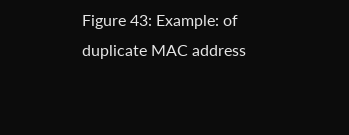Figure 43: Example: of duplicate MAC address